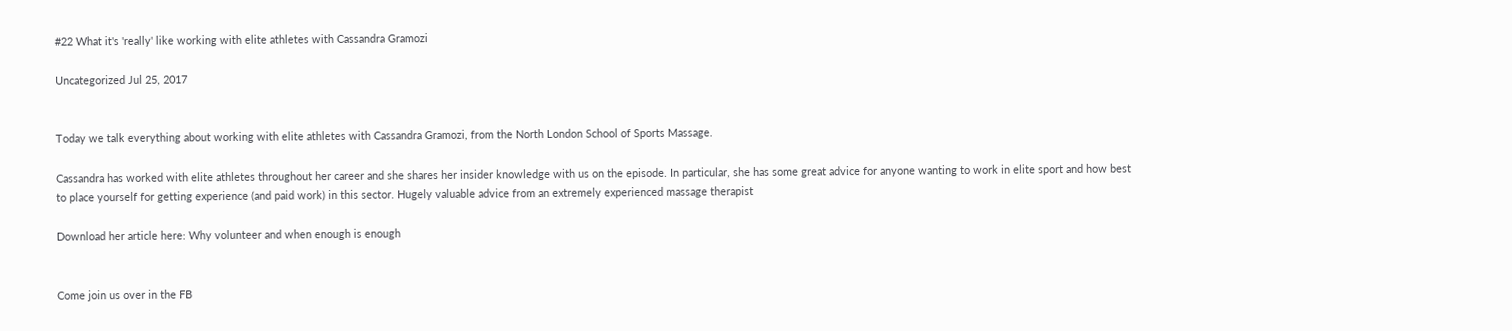#22 What it's 'really' like working with elite athletes with Cassandra Gramozi

Uncategorized Jul 25, 2017


Today we talk everything about working with elite athletes with Cassandra Gramozi, from the North London School of Sports Massage.

Cassandra has worked with elite athletes throughout her career and she shares her insider knowledge with us on the episode. In particular, she has some great advice for anyone wanting to work in elite sport and how best to place yourself for getting experience (and paid work) in this sector. Hugely valuable advice from an extremely experienced massage therapist

Download her article here: Why volunteer and when enough is enough


Come join us over in the FB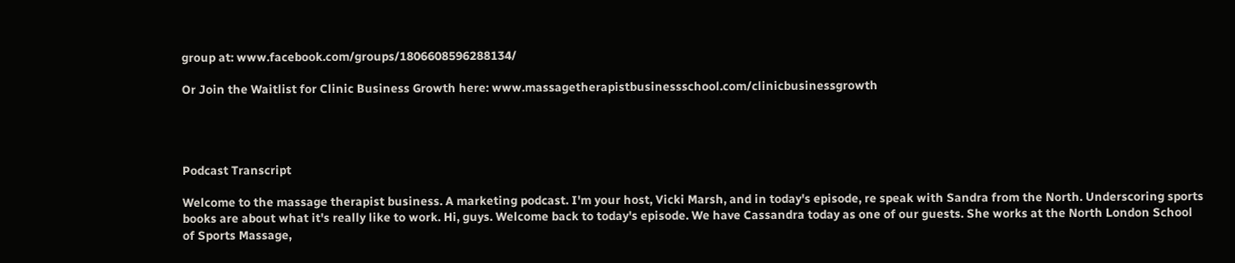group at: www.facebook.com/groups/1806608596288134/

Or Join the Waitlist for Clinic Business Growth here: www.massagetherapistbusinessschool.com/clinicbusinessgrowth




Podcast Transcript

Welcome to the massage therapist business. A marketing podcast. I'm your host, Vicki Marsh, and in today's episode, re speak with Sandra from the North. Underscoring sports books are about what it's really like to work. Hi, guys. Welcome back to today's episode. We have Cassandra today as one of our guests. She works at the North London School of Sports Massage,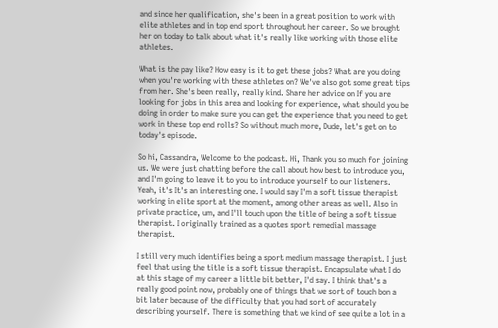and since her qualification, she's been in a great position to work with elite athletes and in top end sport throughout her career. So we brought her on today to talk about what it's really like working with those elite athletes.

What is the pay like? How easy is it to get these jobs? What are you doing when you're working with these athletes on? We've also got some great tips from her. She's been really, really kind. Share her advice on If you are looking for jobs in this area and looking for experience, what should you be doing in order to make sure you can get the experience that you need to get work in these top end rolls? So without much more, Dude, let's get on to today's episode.

So hi, Cassandra, Welcome to the podcast. Hi, Thank you so much for joining us. We were just chatting before the call about how best to introduce you, and I'm going to leave it to you to introduce yourself to our listeners. Yeah, it's It's an interesting one. I would say I'm a soft tissue therapist working in elite sport at the moment, among other areas as well. Also in private practice, um, and I'll touch upon the title of being a soft tissue therapist. I originally trained as a quotes sport remedial massage therapist.

I still very much identifies being a sport medium massage therapist. I just feel that using the title is a soft tissue therapist. Encapsulate what I do at this stage of my career a little bit better, I'd say. I think that's a really good point now, probably one of things that we sort of touch bon a bit later because of the difficulty that you had sort of accurately describing yourself. There is something that we kind of see quite a lot in a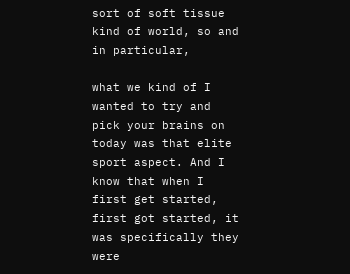sort of soft tissue kind of world, so and in particular,

what we kind of I wanted to try and pick your brains on today was that elite sport aspect. And I know that when I first get started, first got started, it was specifically they were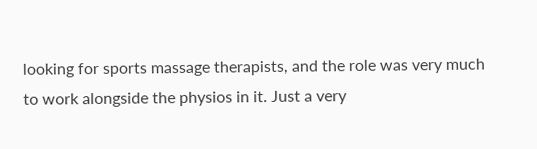looking for sports massage therapists, and the role was very much to work alongside the physios in it. Just a very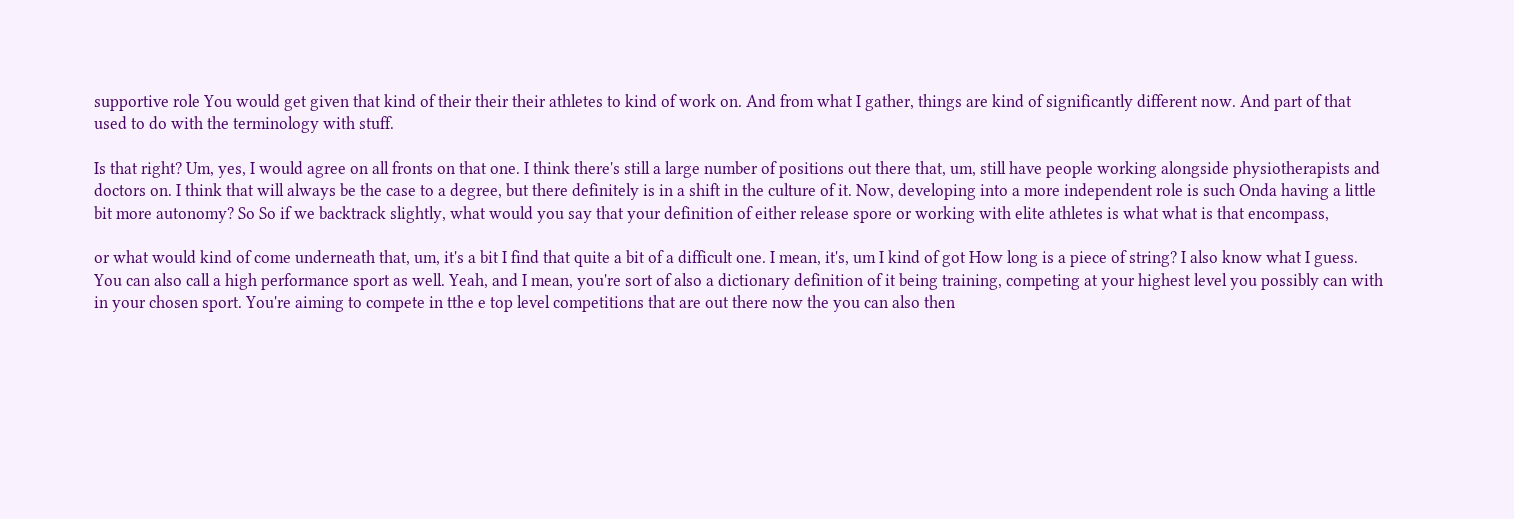supportive role You would get given that kind of their their their athletes to kind of work on. And from what I gather, things are kind of significantly different now. And part of that used to do with the terminology with stuff.

Is that right? Um, yes, I would agree on all fronts on that one. I think there's still a large number of positions out there that, um, still have people working alongside physiotherapists and doctors on. I think that will always be the case to a degree, but there definitely is in a shift in the culture of it. Now, developing into a more independent role is such Onda having a little bit more autonomy? So So if we backtrack slightly, what would you say that your definition of either release spore or working with elite athletes is what what is that encompass,

or what would kind of come underneath that, um, it's a bit I find that quite a bit of a difficult one. I mean, it's, um I kind of got How long is a piece of string? I also know what I guess. You can also call a high performance sport as well. Yeah, and I mean, you're sort of also a dictionary definition of it being training, competing at your highest level you possibly can with in your chosen sport. You're aiming to compete in tthe e top level competitions that are out there now the you can also then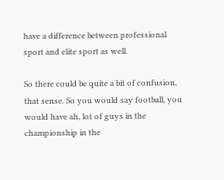have a difference between professional sport and elite sport as well.

So there could be quite a bit of confusion, that sense. So you would say football, you would have ah, lot of guys in the championship in the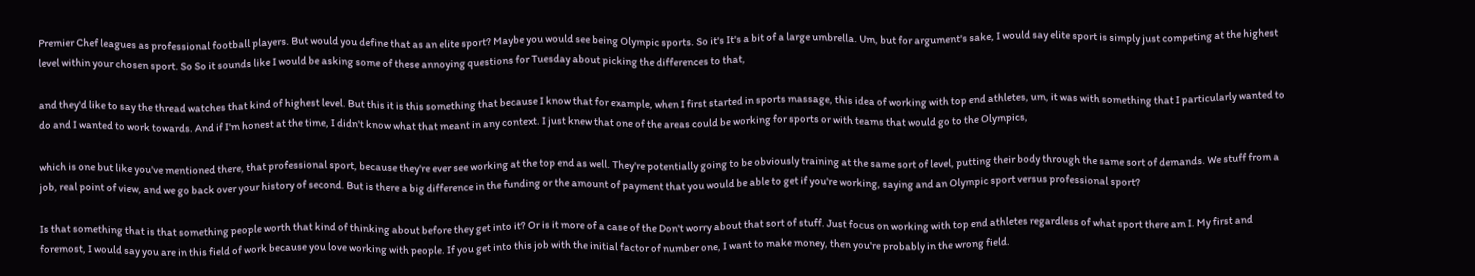Premier Chef leagues as professional football players. But would you define that as an elite sport? Maybe you would see being Olympic sports. So it's It's a bit of a large umbrella. Um, but for argument's sake, I would say elite sport is simply just competing at the highest level within your chosen sport. So So it sounds like I would be asking some of these annoying questions for Tuesday about picking the differences to that,

and they'd like to say the thread watches that kind of highest level. But this it is this something that because I know that for example, when I first started in sports massage, this idea of working with top end athletes, um, it was with something that I particularly wanted to do and I wanted to work towards. And if I'm honest at the time, I didn't know what that meant in any context. I just knew that one of the areas could be working for sports or with teams that would go to the Olympics,

which is one but like you've mentioned there, that professional sport, because they're ever see working at the top end as well. They're potentially going to be obviously training at the same sort of level, putting their body through the same sort of demands. We stuff from a job, real point of view, and we go back over your history of second. But is there a big difference in the funding or the amount of payment that you would be able to get if you're working, saying and an Olympic sport versus professional sport?

Is that something that is that something people worth that kind of thinking about before they get into it? Or is it more of a case of the Don't worry about that sort of stuff. Just focus on working with top end athletes regardless of what sport there am I. My first and foremost, I would say you are in this field of work because you love working with people. If you get into this job with the initial factor of number one, I want to make money, then you're probably in the wrong field.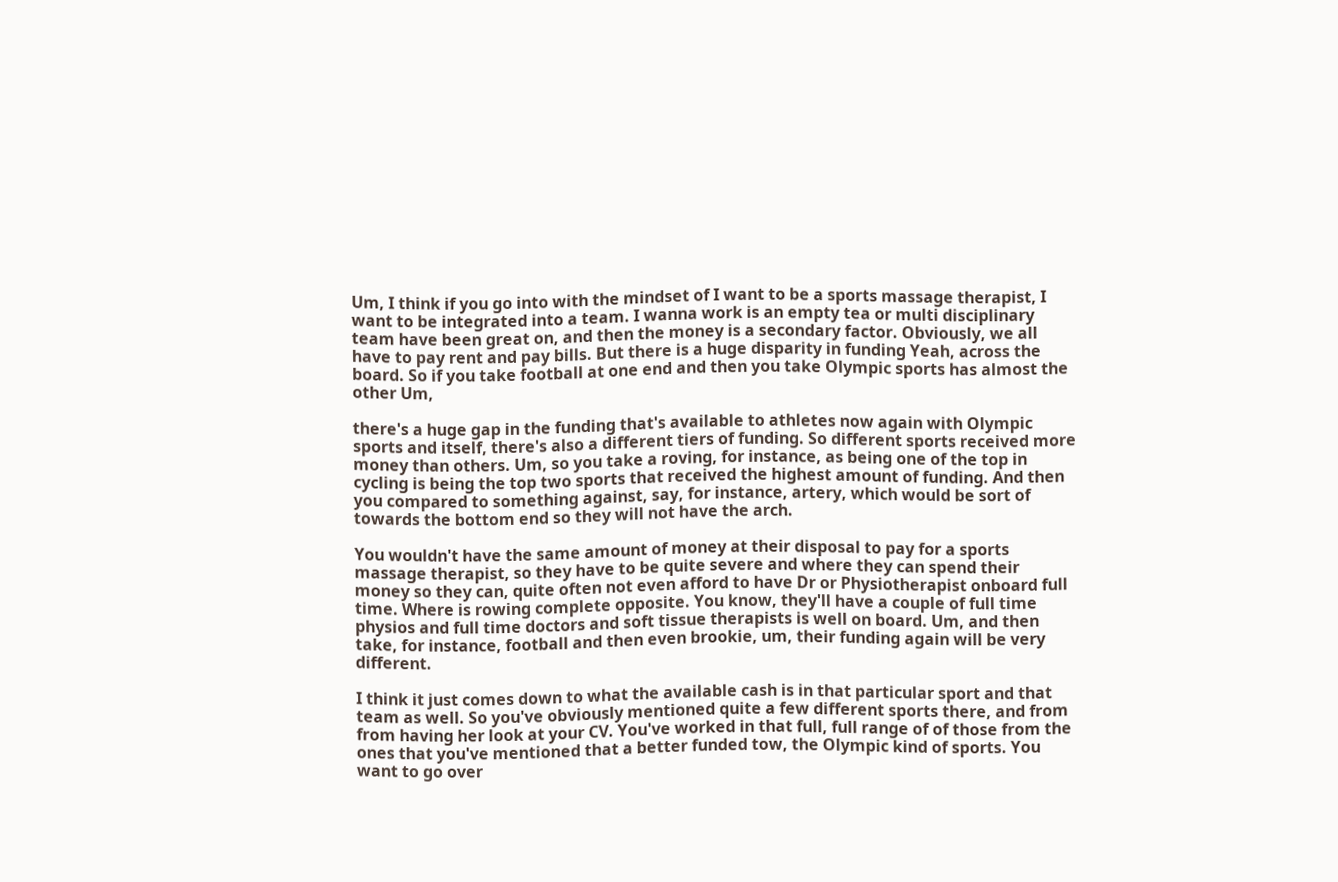Um, I think if you go into with the mindset of I want to be a sports massage therapist, I want to be integrated into a team. I wanna work is an empty tea or multi disciplinary team have been great on, and then the money is a secondary factor. Obviously, we all have to pay rent and pay bills. But there is a huge disparity in funding Yeah, across the board. So if you take football at one end and then you take Olympic sports has almost the other Um,

there's a huge gap in the funding that's available to athletes now again with Olympic sports and itself, there's also a different tiers of funding. So different sports received more money than others. Um, so you take a roving, for instance, as being one of the top in cycling is being the top two sports that received the highest amount of funding. And then you compared to something against, say, for instance, artery, which would be sort of towards the bottom end so they will not have the arch.

You wouldn't have the same amount of money at their disposal to pay for a sports massage therapist, so they have to be quite severe and where they can spend their money so they can, quite often not even afford to have Dr or Physiotherapist onboard full time. Where is rowing complete opposite. You know, they'll have a couple of full time physios and full time doctors and soft tissue therapists is well on board. Um, and then take, for instance, football and then even brookie, um, their funding again will be very different.

I think it just comes down to what the available cash is in that particular sport and that team as well. So you've obviously mentioned quite a few different sports there, and from from having her look at your CV. You've worked in that full, full range of of those from the ones that you've mentioned that a better funded tow, the Olympic kind of sports. You want to go over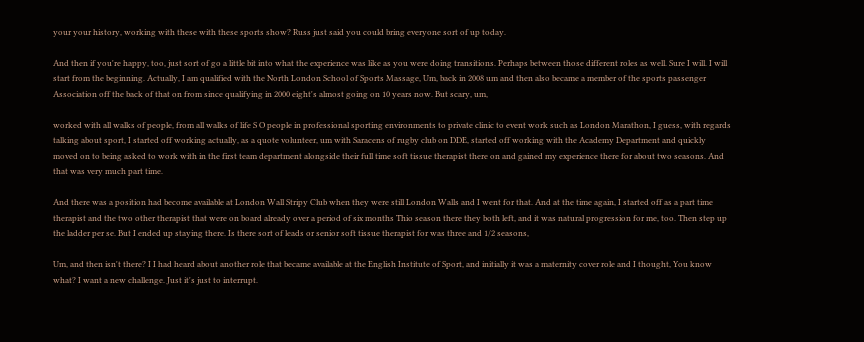your your history, working with these with these sports show? Russ just said you could bring everyone sort of up today.

And then if you're happy, too, just sort of go a little bit into what the experience was like as you were doing transitions. Perhaps between those different roles as well. Sure I will. I will start from the beginning. Actually, I am qualified with the North London School of Sports Massage, Um, back in 2008 um and then also became a member of the sports passenger Association off the back of that on from since qualifying in 2000 eight's almost going on 10 years now. But scary, um,

worked with all walks of people, from all walks of life S O people in professional sporting environments to private clinic to event work such as London Marathon, I guess, with regards talking about sport, I started off working actually, as a quote volunteer, um with Saracens of rugby club on DDE, started off working with the Academy Department and quickly moved on to being asked to work with in the first team department alongside their full time soft tissue therapist there on and gained my experience there for about two seasons. And that was very much part time.

And there was a position had become available at London Wall Stripy Club when they were still London Walls and I went for that. And at the time again, I started off as a part time therapist and the two other therapist that were on board already over a period of six months Thio season there they both left, and it was natural progression for me, too. Then step up the ladder per se. But I ended up staying there. Is there sort of leads or senior soft tissue therapist for was three and 1/2 seasons,

Um, and then isn't there? I I had heard about another role that became available at the English Institute of Sport, and initially it was a maternity cover role and I thought, You know what? I want a new challenge. Just it's just to interrupt.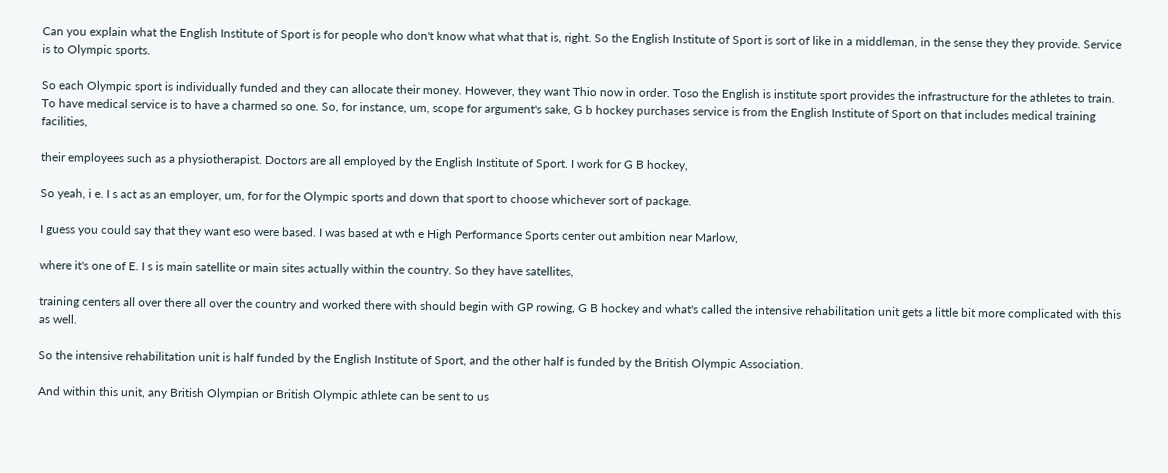Can you explain what the English Institute of Sport is for people who don't know what what that is, right. So the English Institute of Sport is sort of like in a middleman, in the sense they they provide. Service is to Olympic sports.

So each Olympic sport is individually funded and they can allocate their money. However, they want Thio now in order. Toso the English is institute sport provides the infrastructure for the athletes to train. To have medical service is to have a charmed so one. So, for instance, um, scope for argument's sake, G b hockey purchases service is from the English Institute of Sport on that includes medical training facilities,

their employees such as a physiotherapist. Doctors are all employed by the English Institute of Sport. I work for G B hockey,

So yeah, i e. I s act as an employer, um, for for the Olympic sports and down that sport to choose whichever sort of package.

I guess you could say that they want eso were based. I was based at wth e High Performance Sports center out ambition near Marlow,

where it's one of E. I s is main satellite or main sites actually within the country. So they have satellites,

training centers all over there all over the country and worked there with should begin with GP rowing, G B hockey and what's called the intensive rehabilitation unit gets a little bit more complicated with this as well.

So the intensive rehabilitation unit is half funded by the English Institute of Sport, and the other half is funded by the British Olympic Association.

And within this unit, any British Olympian or British Olympic athlete can be sent to us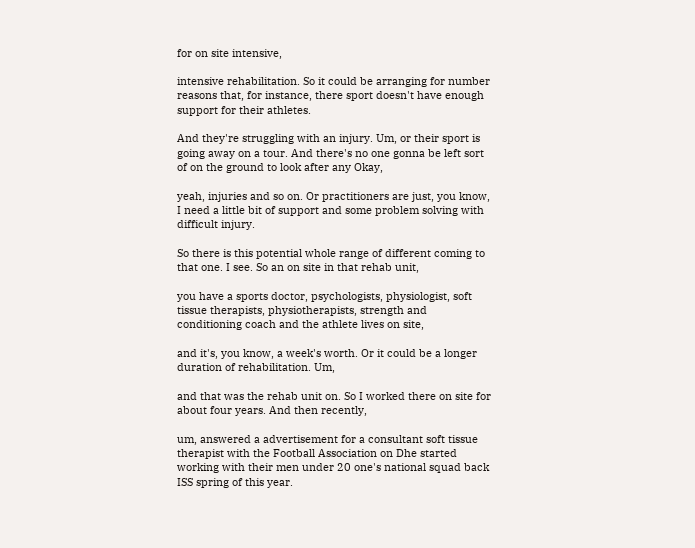for on site intensive,

intensive rehabilitation. So it could be arranging for number reasons that, for instance, there sport doesn't have enough support for their athletes.

And they're struggling with an injury. Um, or their sport is going away on a tour. And there's no one gonna be left sort of on the ground to look after any Okay,

yeah, injuries and so on. Or practitioners are just, you know, I need a little bit of support and some problem solving with difficult injury.

So there is this potential whole range of different coming to that one. I see. So an on site in that rehab unit,

you have a sports doctor, psychologists, physiologist, soft tissue therapists, physiotherapists, strength and conditioning coach and the athlete lives on site,

and it's, you know, a week's worth. Or it could be a longer duration of rehabilitation. Um,

and that was the rehab unit on. So I worked there on site for about four years. And then recently,

um, answered a advertisement for a consultant soft tissue therapist with the Football Association on Dhe started working with their men under 20 one's national squad back ISS spring of this year.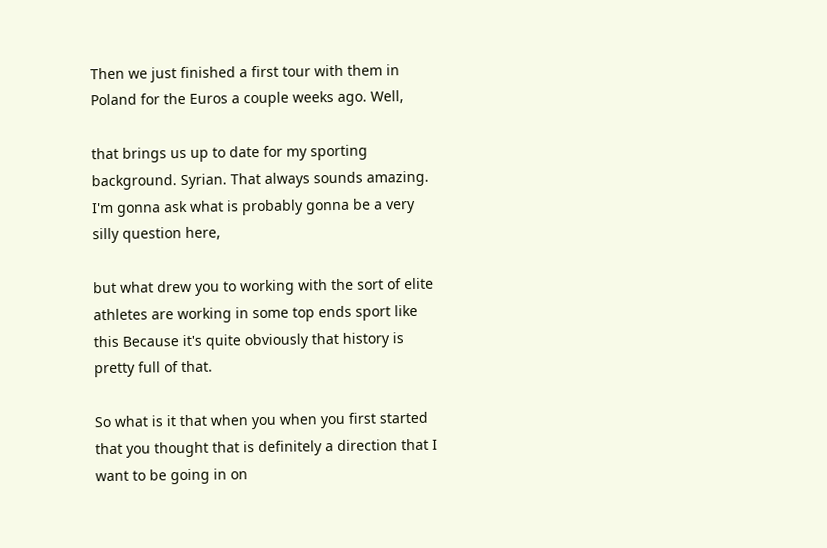Then we just finished a first tour with them in Poland for the Euros a couple weeks ago. Well,

that brings us up to date for my sporting background. Syrian. That always sounds amazing. I'm gonna ask what is probably gonna be a very silly question here,

but what drew you to working with the sort of elite athletes are working in some top ends sport like this Because it's quite obviously that history is pretty full of that.

So what is it that when you when you first started that you thought that is definitely a direction that I want to be going in on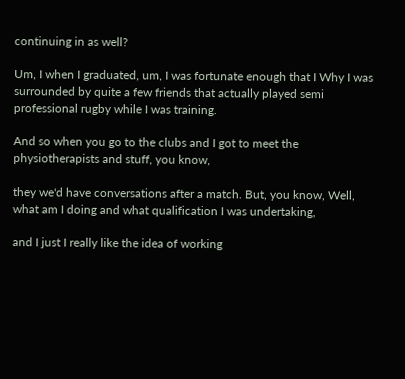continuing in as well?

Um, I when I graduated, um, I was fortunate enough that I Why I was surrounded by quite a few friends that actually played semi professional rugby while I was training.

And so when you go to the clubs and I got to meet the physiotherapists and stuff, you know,

they we'd have conversations after a match. But, you know, Well, what am I doing and what qualification I was undertaking,

and I just I really like the idea of working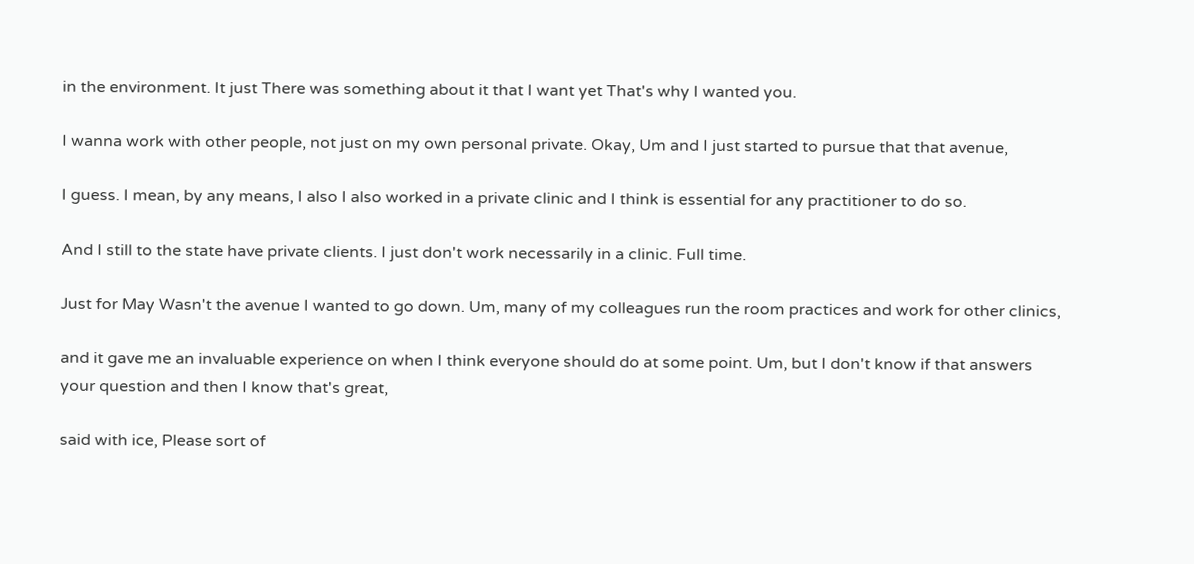in the environment. It just There was something about it that I want yet That's why I wanted you.

I wanna work with other people, not just on my own personal private. Okay, Um and I just started to pursue that that avenue,

I guess. I mean, by any means, I also I also worked in a private clinic and I think is essential for any practitioner to do so.

And I still to the state have private clients. I just don't work necessarily in a clinic. Full time.

Just for May Wasn't the avenue I wanted to go down. Um, many of my colleagues run the room practices and work for other clinics,

and it gave me an invaluable experience on when I think everyone should do at some point. Um, but I don't know if that answers your question and then I know that's great,

said with ice, Please sort of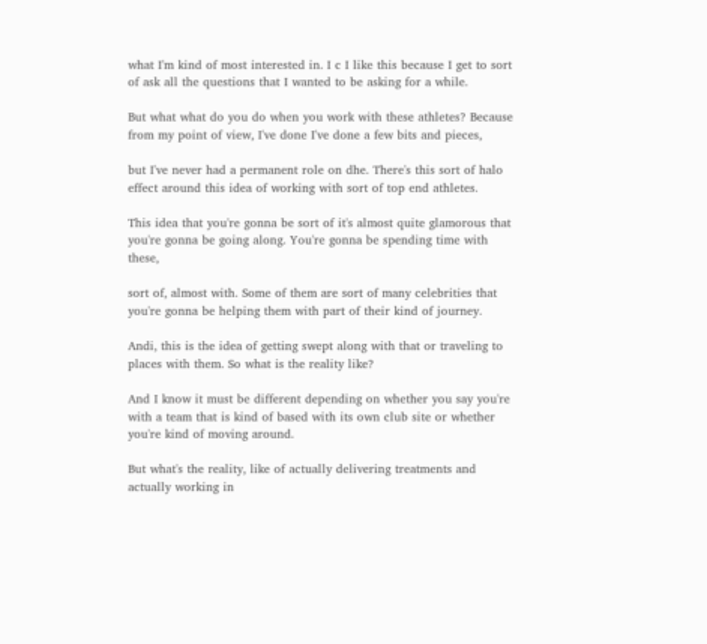what I'm kind of most interested in. I c I like this because I get to sort of ask all the questions that I wanted to be asking for a while.

But what what do you do when you work with these athletes? Because from my point of view, I've done I've done a few bits and pieces,

but I've never had a permanent role on dhe. There's this sort of halo effect around this idea of working with sort of top end athletes.

This idea that you're gonna be sort of it's almost quite glamorous that you're gonna be going along. You're gonna be spending time with these,

sort of, almost with. Some of them are sort of many celebrities that you're gonna be helping them with part of their kind of journey.

Andi, this is the idea of getting swept along with that or traveling to places with them. So what is the reality like?

And I know it must be different depending on whether you say you're with a team that is kind of based with its own club site or whether you're kind of moving around.

But what's the reality, like of actually delivering treatments and actually working in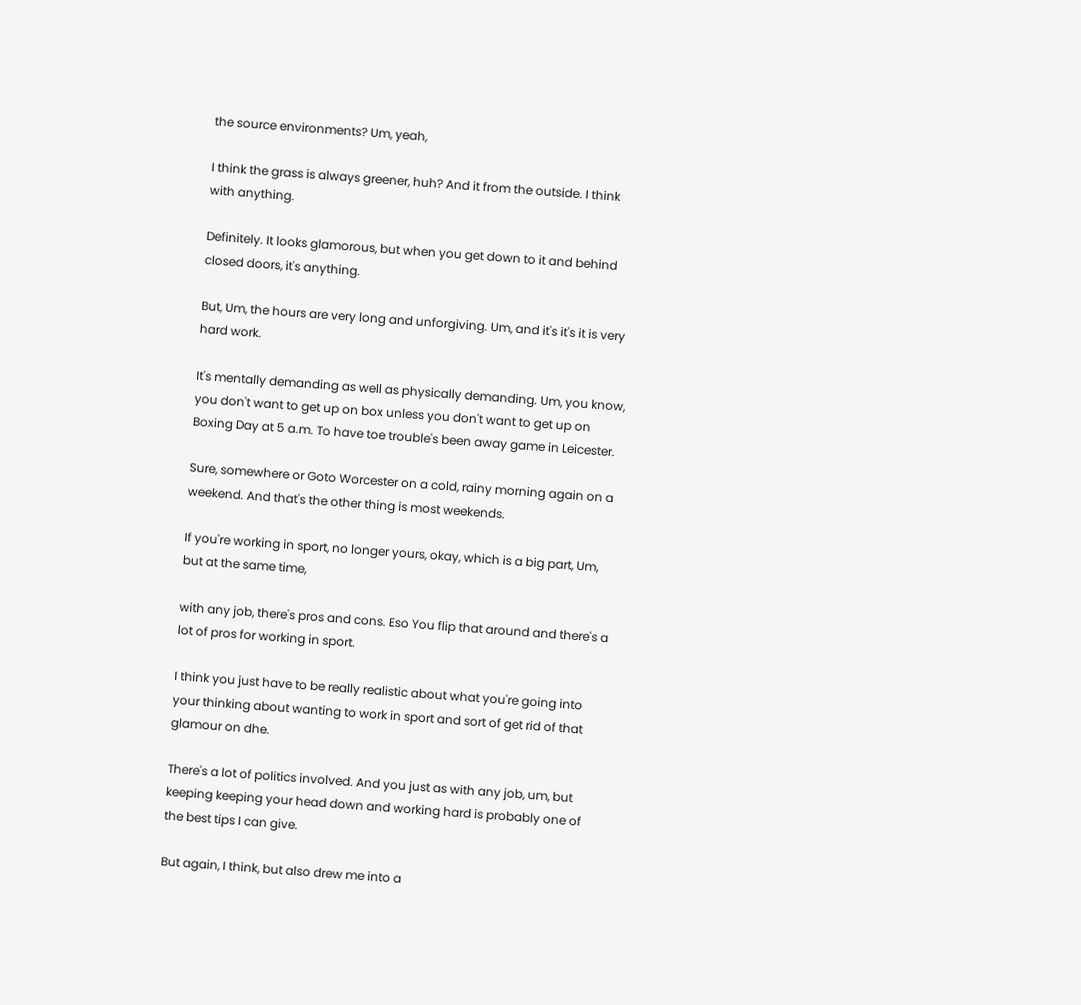the source environments? Um, yeah,

I think the grass is always greener, huh? And it from the outside. I think with anything.

Definitely. It looks glamorous, but when you get down to it and behind closed doors, it's anything.

But, Um, the hours are very long and unforgiving. Um, and it's it's it is very hard work.

It's mentally demanding as well as physically demanding. Um, you know, you don't want to get up on box unless you don't want to get up on Boxing Day at 5 a.m. To have toe trouble's been away game in Leicester.

Sure, somewhere or Goto Worcester on a cold, rainy morning again on a weekend. And that's the other thing is most weekends.

If you're working in sport, no longer yours, okay, which is a big part, Um, but at the same time,

with any job, there's pros and cons. Eso You flip that around and there's a lot of pros for working in sport.

I think you just have to be really realistic about what you're going into your thinking about wanting to work in sport and sort of get rid of that glamour on dhe.

There's a lot of politics involved. And you just as with any job, um, but keeping keeping your head down and working hard is probably one of the best tips I can give.

But again, I think, but also drew me into a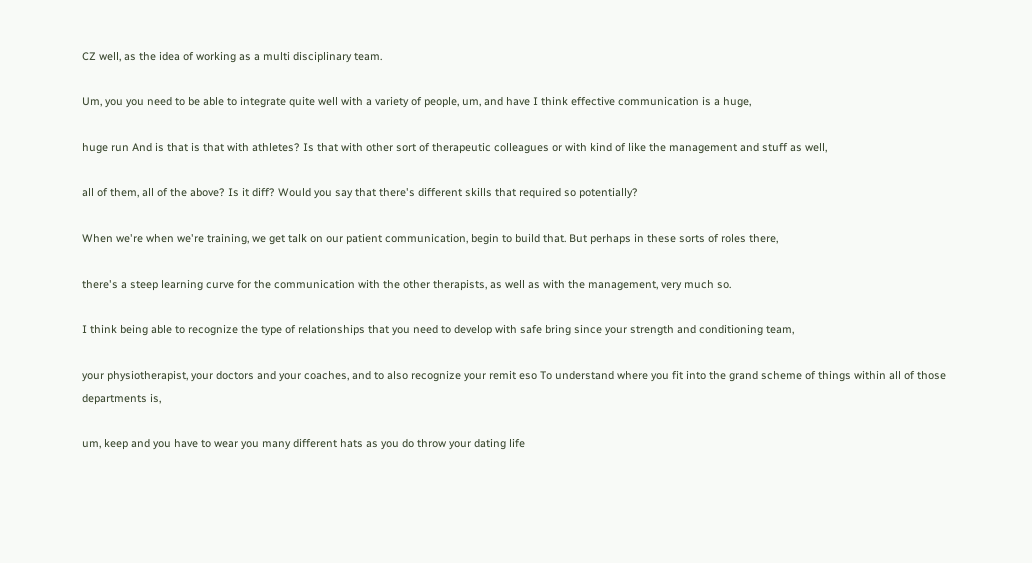CZ well, as the idea of working as a multi disciplinary team.

Um, you you need to be able to integrate quite well with a variety of people, um, and have I think effective communication is a huge,

huge run And is that is that with athletes? Is that with other sort of therapeutic colleagues or with kind of like the management and stuff as well,

all of them, all of the above? Is it diff? Would you say that there's different skills that required so potentially?

When we're when we're training, we get talk on our patient communication, begin to build that. But perhaps in these sorts of roles there,

there's a steep learning curve for the communication with the other therapists, as well as with the management, very much so.

I think being able to recognize the type of relationships that you need to develop with safe bring since your strength and conditioning team,

your physiotherapist, your doctors and your coaches, and to also recognize your remit eso To understand where you fit into the grand scheme of things within all of those departments is,

um, keep and you have to wear you many different hats as you do throw your dating life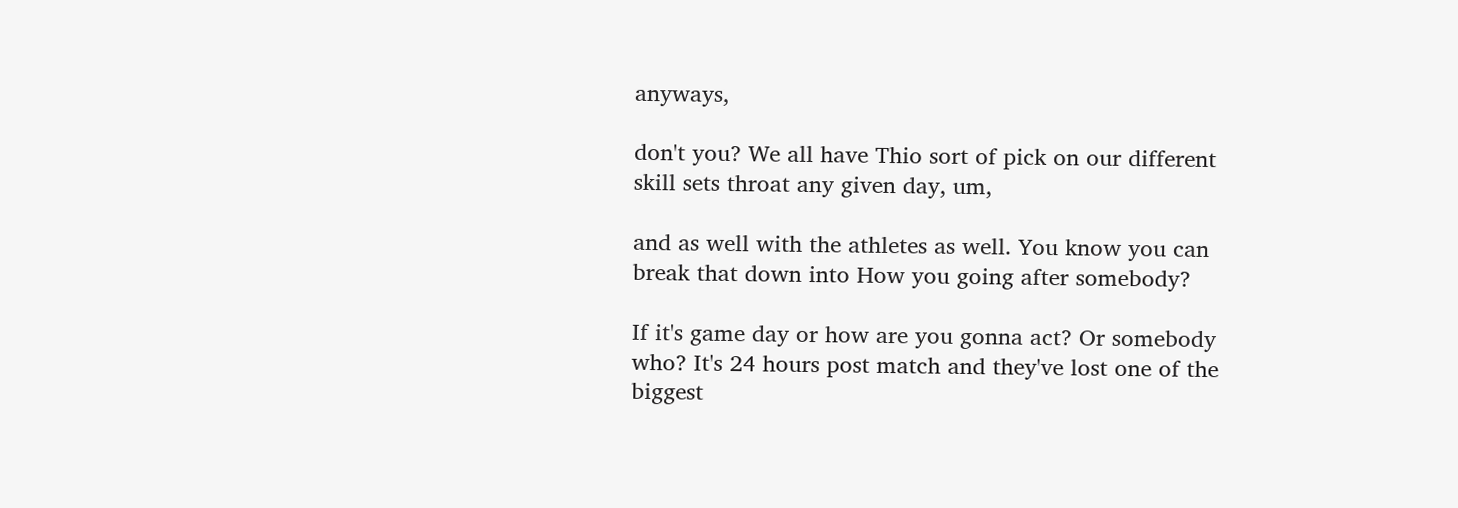anyways,

don't you? We all have Thio sort of pick on our different skill sets throat any given day, um,

and as well with the athletes as well. You know you can break that down into How you going after somebody?

If it's game day or how are you gonna act? Or somebody who? It's 24 hours post match and they've lost one of the biggest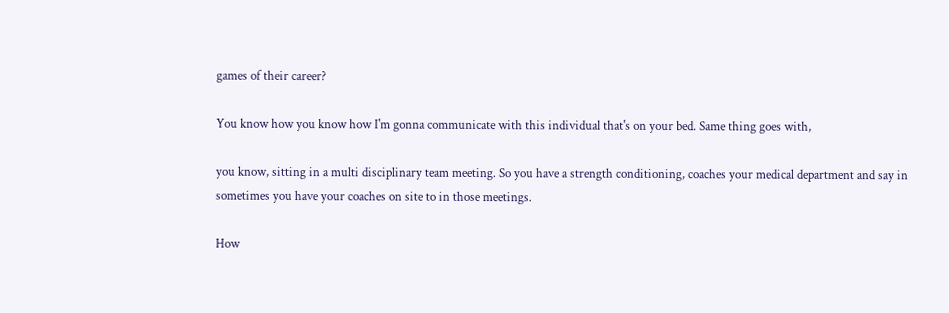games of their career?

You know how you know how I'm gonna communicate with this individual that's on your bed. Same thing goes with,

you know, sitting in a multi disciplinary team meeting. So you have a strength conditioning, coaches your medical department and say in sometimes you have your coaches on site to in those meetings.

How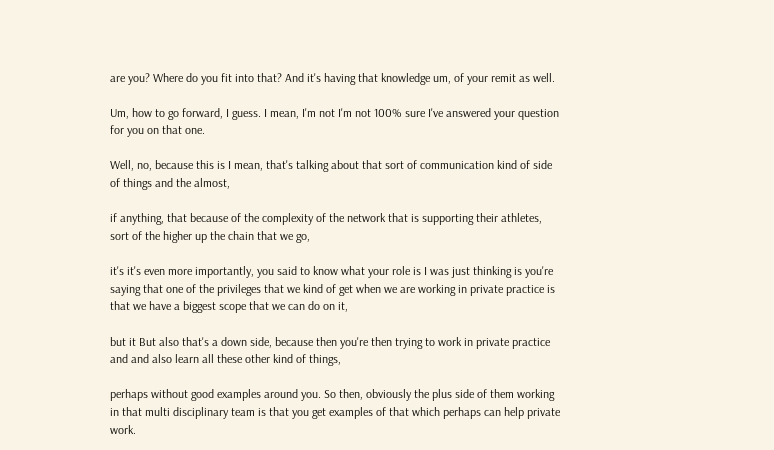are you? Where do you fit into that? And it's having that knowledge um, of your remit as well.

Um, how to go forward, I guess. I mean, I'm not I'm not 100% sure I've answered your question for you on that one.

Well, no, because this is I mean, that's talking about that sort of communication kind of side of things and the almost,

if anything, that because of the complexity of the network that is supporting their athletes, sort of the higher up the chain that we go,

it's it's even more importantly, you said to know what your role is I was just thinking is you're saying that one of the privileges that we kind of get when we are working in private practice is that we have a biggest scope that we can do on it,

but it But also that's a down side, because then you're then trying to work in private practice and and also learn all these other kind of things,

perhaps without good examples around you. So then, obviously the plus side of them working in that multi disciplinary team is that you get examples of that which perhaps can help private work.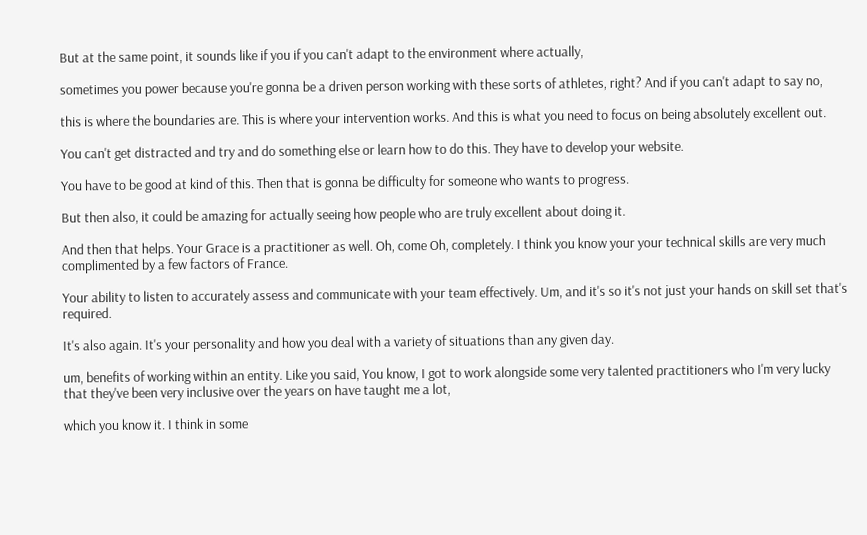But at the same point, it sounds like if you if you can't adapt to the environment where actually,

sometimes you power because you're gonna be a driven person working with these sorts of athletes, right? And if you can't adapt to say no,

this is where the boundaries are. This is where your intervention works. And this is what you need to focus on being absolutely excellent out.

You can't get distracted and try and do something else or learn how to do this. They have to develop your website.

You have to be good at kind of this. Then that is gonna be difficulty for someone who wants to progress.

But then also, it could be amazing for actually seeing how people who are truly excellent about doing it.

And then that helps. Your Grace is a practitioner as well. Oh, come Oh, completely. I think you know your your technical skills are very much complimented by a few factors of France.

Your ability to listen to accurately assess and communicate with your team effectively. Um, and it's so it's not just your hands on skill set that's required.

It's also again. It's your personality and how you deal with a variety of situations than any given day.

um, benefits of working within an entity. Like you said, You know, I got to work alongside some very talented practitioners who I'm very lucky that they've been very inclusive over the years on have taught me a lot,

which you know it. I think in some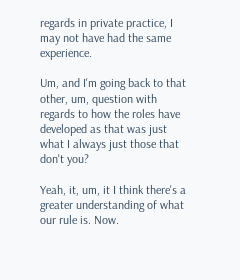regards in private practice, I may not have had the same experience.

Um, and I'm going back to that other, um, question with regards to how the roles have developed as that was just what I always just those that don't you?

Yeah, it, um, it I think there's a greater understanding of what our rule is. Now.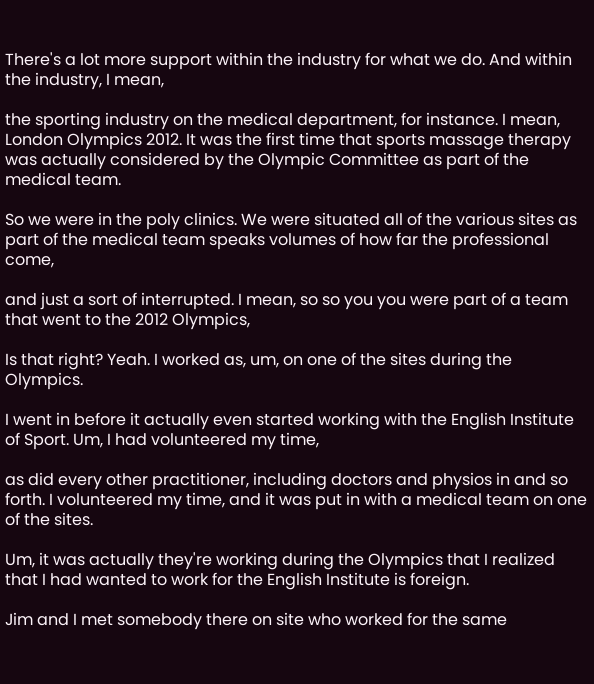There's a lot more support within the industry for what we do. And within the industry, I mean,

the sporting industry on the medical department, for instance. I mean, London Olympics 2012. It was the first time that sports massage therapy was actually considered by the Olympic Committee as part of the medical team.

So we were in the poly clinics. We were situated all of the various sites as part of the medical team speaks volumes of how far the professional come,

and just a sort of interrupted. I mean, so so you you were part of a team that went to the 2012 Olympics,

Is that right? Yeah. I worked as, um, on one of the sites during the Olympics.

I went in before it actually even started working with the English Institute of Sport. Um, I had volunteered my time,

as did every other practitioner, including doctors and physios in and so forth. I volunteered my time, and it was put in with a medical team on one of the sites.

Um, it was actually they're working during the Olympics that I realized that I had wanted to work for the English Institute is foreign.

Jim and I met somebody there on site who worked for the same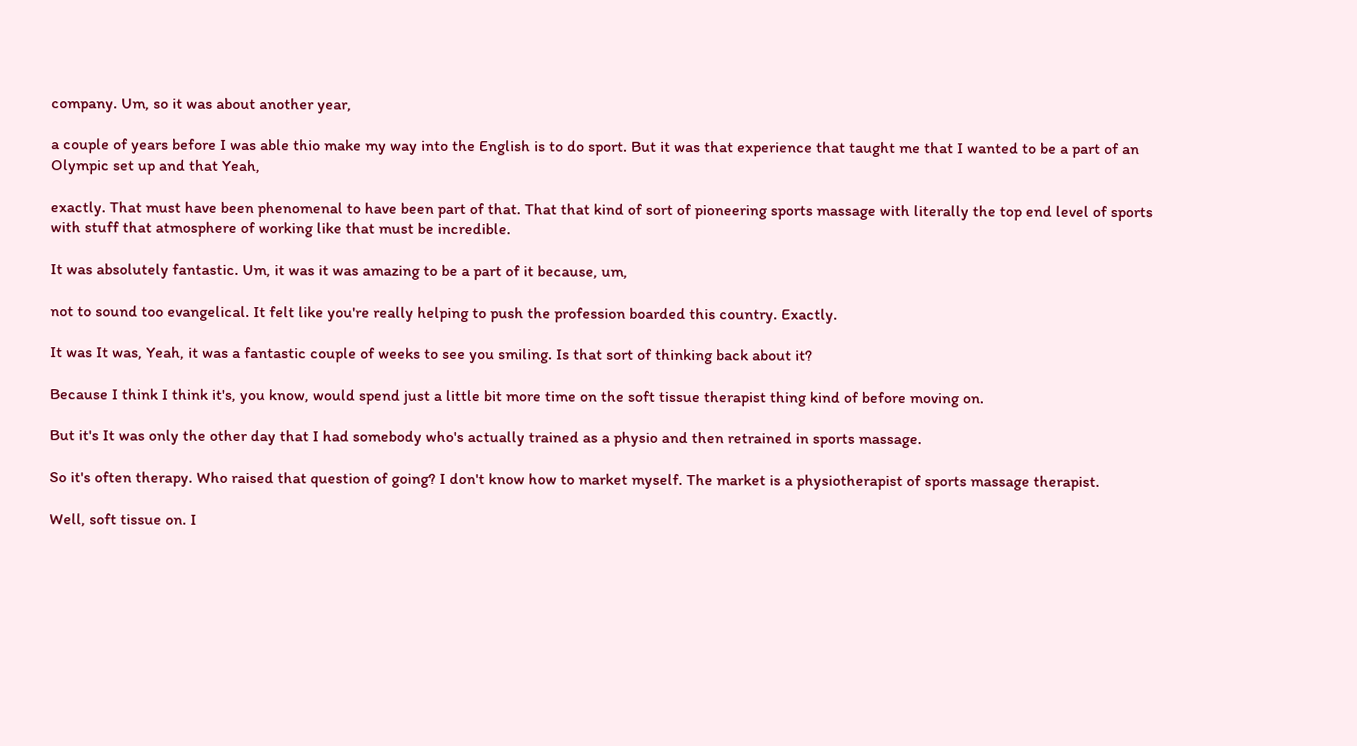company. Um, so it was about another year,

a couple of years before I was able thio make my way into the English is to do sport. But it was that experience that taught me that I wanted to be a part of an Olympic set up and that Yeah,

exactly. That must have been phenomenal to have been part of that. That that kind of sort of pioneering sports massage with literally the top end level of sports with stuff that atmosphere of working like that must be incredible.

It was absolutely fantastic. Um, it was it was amazing to be a part of it because, um,

not to sound too evangelical. It felt like you're really helping to push the profession boarded this country. Exactly.

It was It was, Yeah, it was a fantastic couple of weeks to see you smiling. Is that sort of thinking back about it?

Because I think I think it's, you know, would spend just a little bit more time on the soft tissue therapist thing kind of before moving on.

But it's It was only the other day that I had somebody who's actually trained as a physio and then retrained in sports massage.

So it's often therapy. Who raised that question of going? I don't know how to market myself. The market is a physiotherapist of sports massage therapist.

Well, soft tissue on. I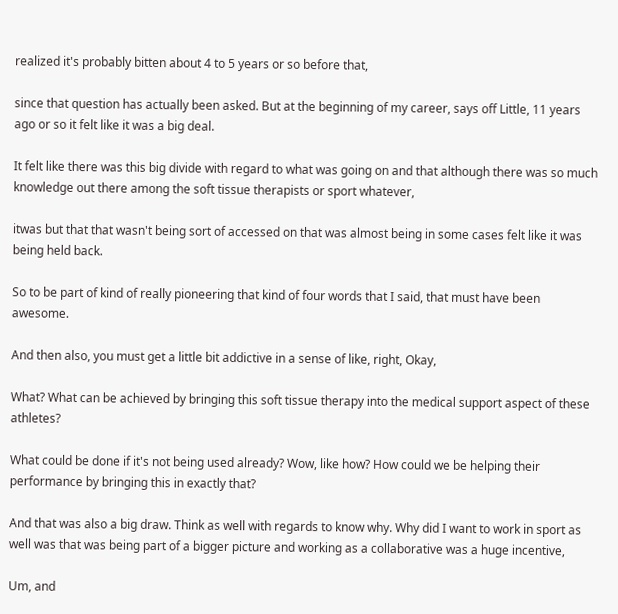realized it's probably bitten about 4 to 5 years or so before that,

since that question has actually been asked. But at the beginning of my career, says off Little, 11 years ago or so it felt like it was a big deal.

It felt like there was this big divide with regard to what was going on and that although there was so much knowledge out there among the soft tissue therapists or sport whatever,

itwas but that that wasn't being sort of accessed on that was almost being in some cases felt like it was being held back.

So to be part of kind of really pioneering that kind of four words that I said, that must have been awesome.

And then also, you must get a little bit addictive in a sense of like, right, Okay,

What? What can be achieved by bringing this soft tissue therapy into the medical support aspect of these athletes?

What could be done if it's not being used already? Wow, like how? How could we be helping their performance by bringing this in exactly that?

And that was also a big draw. Think as well with regards to know why. Why did I want to work in sport as well was that was being part of a bigger picture and working as a collaborative was a huge incentive,

Um, and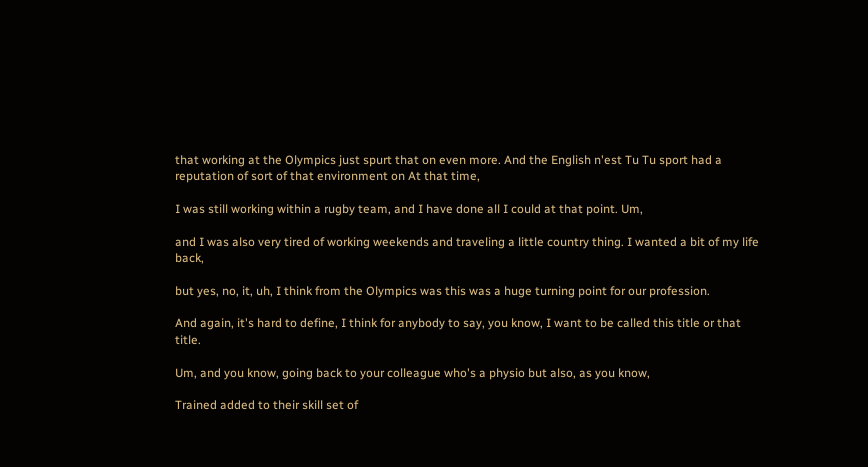that working at the Olympics just spurt that on even more. And the English n'est Tu Tu sport had a reputation of sort of that environment on At that time,

I was still working within a rugby team, and I have done all I could at that point. Um,

and I was also very tired of working weekends and traveling a little country thing. I wanted a bit of my life back,

but yes, no, it, uh, I think from the Olympics was this was a huge turning point for our profession.

And again, it's hard to define, I think for anybody to say, you know, I want to be called this title or that title.

Um, and you know, going back to your colleague who's a physio but also, as you know,

Trained added to their skill set of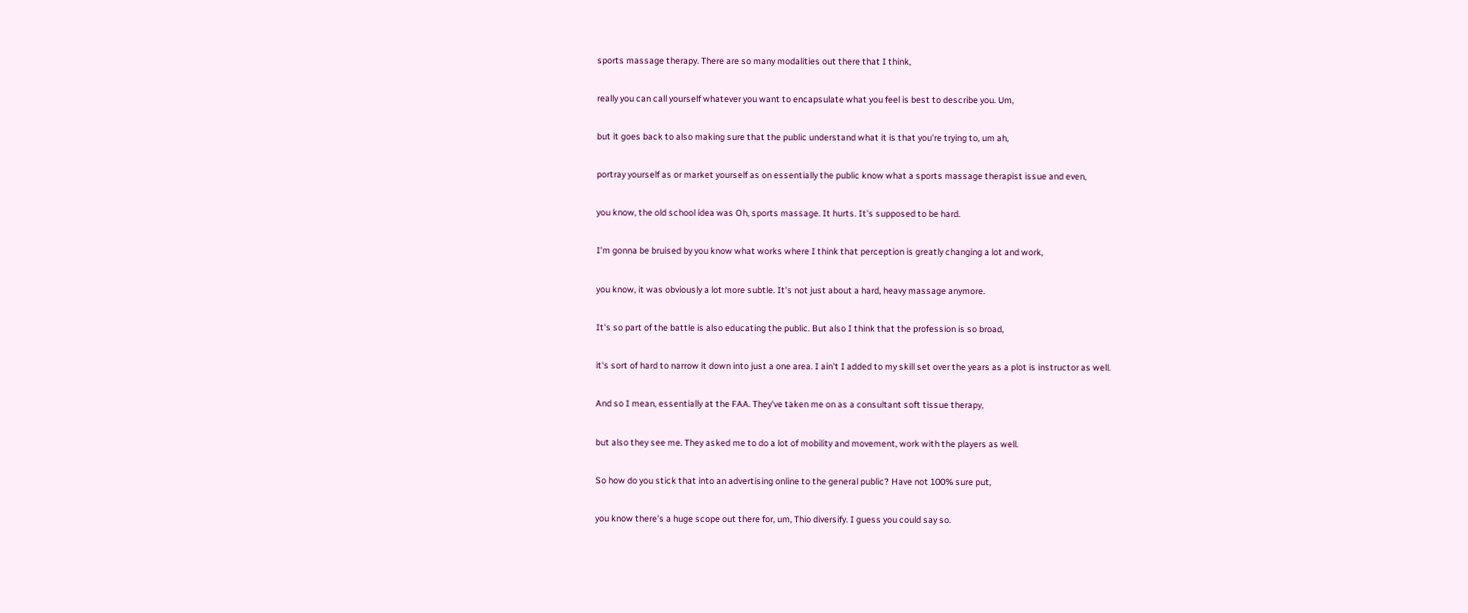sports massage therapy. There are so many modalities out there that I think,

really you can call yourself whatever you want to encapsulate what you feel is best to describe you. Um,

but it goes back to also making sure that the public understand what it is that you're trying to, um ah,

portray yourself as or market yourself as on essentially the public know what a sports massage therapist issue and even,

you know, the old school idea was Oh, sports massage. It hurts. It's supposed to be hard.

I'm gonna be bruised by you know what works where I think that perception is greatly changing a lot and work,

you know, it was obviously a lot more subtle. It's not just about a hard, heavy massage anymore.

It's so part of the battle is also educating the public. But also I think that the profession is so broad,

it's sort of hard to narrow it down into just a one area. I ain't I added to my skill set over the years as a plot is instructor as well.

And so I mean, essentially at the FAA. They've taken me on as a consultant soft tissue therapy,

but also they see me. They asked me to do a lot of mobility and movement, work with the players as well.

So how do you stick that into an advertising online to the general public? Have not 100% sure put,

you know there's a huge scope out there for, um, Thio diversify. I guess you could say so.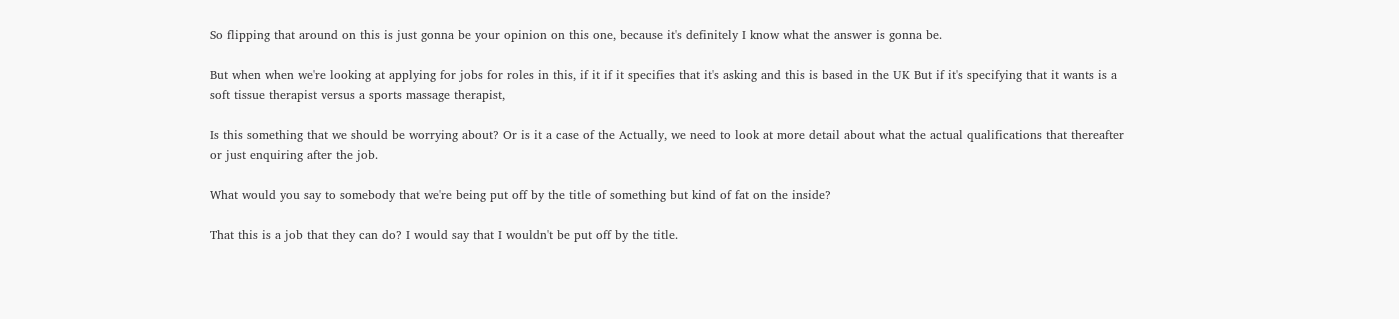So flipping that around on this is just gonna be your opinion on this one, because it's definitely I know what the answer is gonna be.

But when when we're looking at applying for jobs for roles in this, if it if it specifies that it's asking and this is based in the UK But if it's specifying that it wants is a soft tissue therapist versus a sports massage therapist,

Is this something that we should be worrying about? Or is it a case of the Actually, we need to look at more detail about what the actual qualifications that thereafter or just enquiring after the job.

What would you say to somebody that we're being put off by the title of something but kind of fat on the inside?

That this is a job that they can do? I would say that I wouldn't be put off by the title.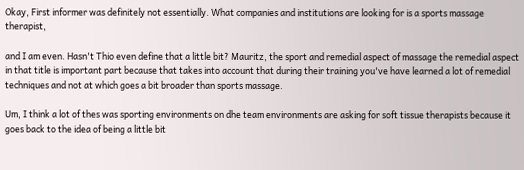Okay, First informer was definitely not essentially. What companies and institutions are looking for is a sports massage therapist,

and I am even. Hasn't Thio even define that a little bit? Mauritz, the sport and remedial aspect of massage the remedial aspect in that title is important part because that takes into account that during their training you've have learned a lot of remedial techniques and not at which goes a bit broader than sports massage.

Um, I think a lot of thes was sporting environments on dhe team environments are asking for soft tissue therapists because it goes back to the idea of being a little bit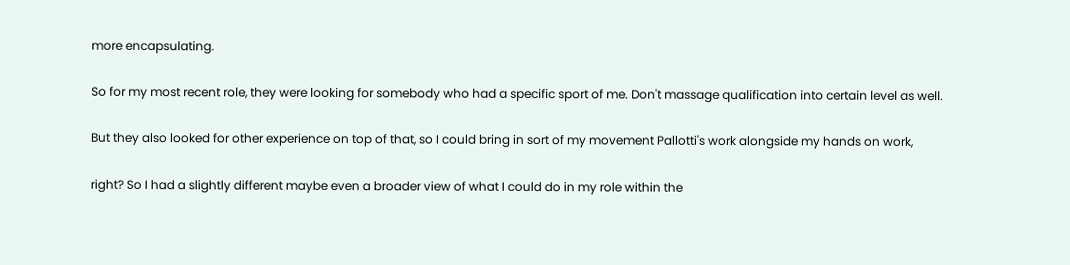more encapsulating.

So for my most recent role, they were looking for somebody who had a specific sport of me. Don't massage qualification into certain level as well.

But they also looked for other experience on top of that, so I could bring in sort of my movement Pallotti's work alongside my hands on work,

right? So I had a slightly different maybe even a broader view of what I could do in my role within the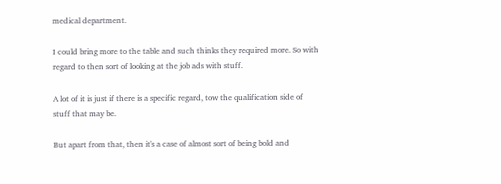medical department.

I could bring more to the table and such thinks they required more. So with regard to then sort of looking at the job ads with stuff.

A lot of it is just if there is a specific regard, tow the qualification side of stuff that may be.

But apart from that, then it's a case of almost sort of being bold and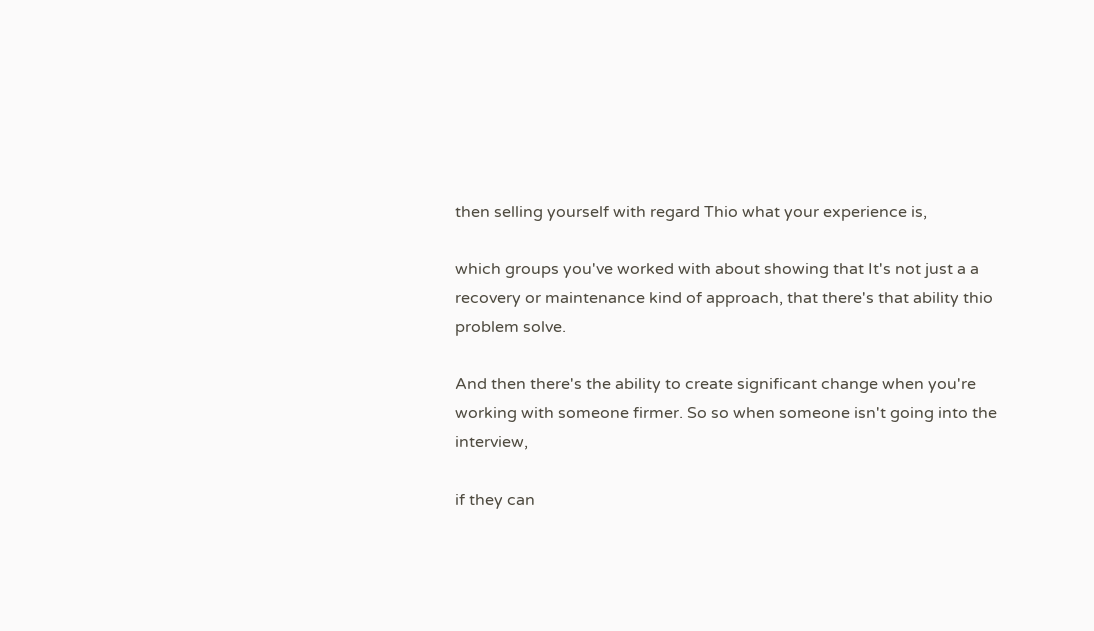then selling yourself with regard Thio what your experience is,

which groups you've worked with about showing that It's not just a a recovery or maintenance kind of approach, that there's that ability thio problem solve.

And then there's the ability to create significant change when you're working with someone firmer. So so when someone isn't going into the interview,

if they can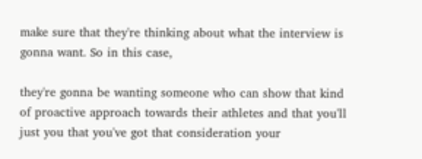make sure that they're thinking about what the interview is gonna want. So in this case,

they're gonna be wanting someone who can show that kind of proactive approach towards their athletes and that you'll just you that you've got that consideration your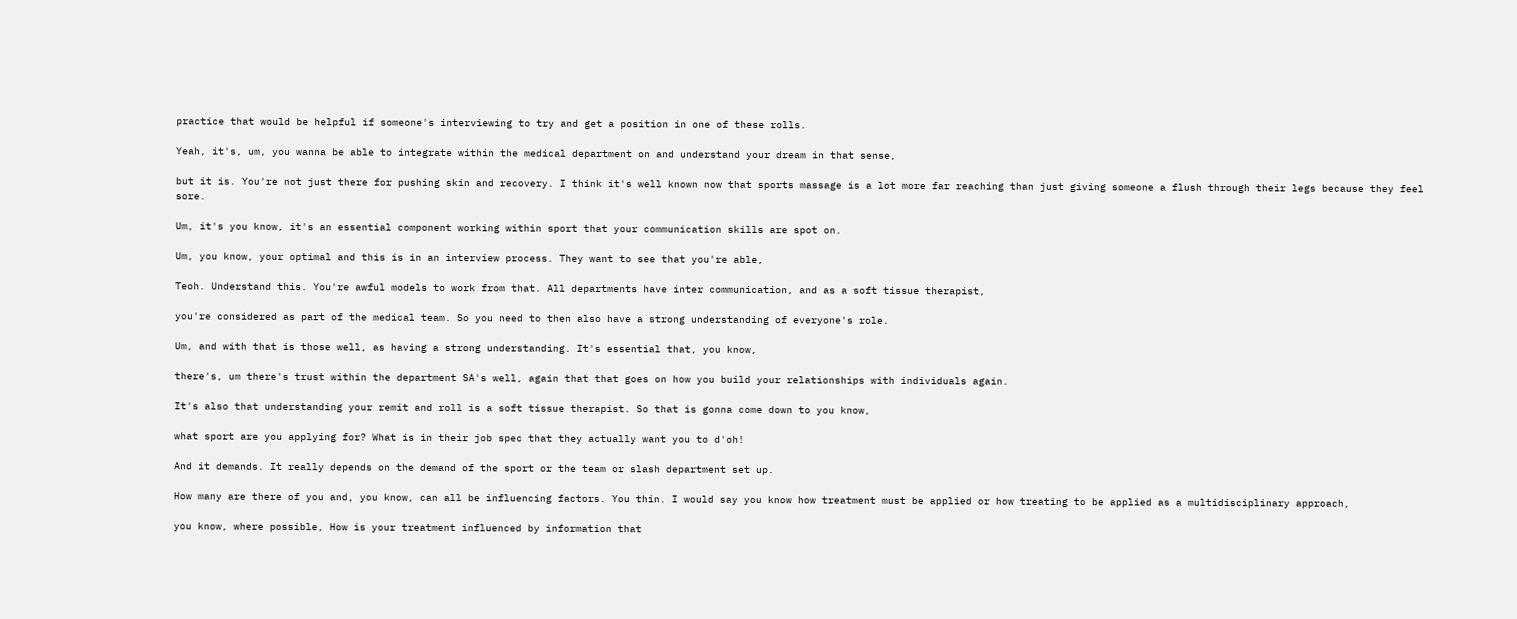practice that would be helpful if someone's interviewing to try and get a position in one of these rolls.

Yeah, it's, um, you wanna be able to integrate within the medical department on and understand your dream in that sense,

but it is. You're not just there for pushing skin and recovery. I think it's well known now that sports massage is a lot more far reaching than just giving someone a flush through their legs because they feel sore.

Um, it's you know, it's an essential component working within sport that your communication skills are spot on.

Um, you know, your optimal and this is in an interview process. They want to see that you're able,

Teoh. Understand this. You're awful models to work from that. All departments have inter communication, and as a soft tissue therapist,

you're considered as part of the medical team. So you need to then also have a strong understanding of everyone's role.

Um, and with that is those well, as having a strong understanding. It's essential that, you know,

there's, um there's trust within the department SA's well, again that that goes on how you build your relationships with individuals again.

It's also that understanding your remit and roll is a soft tissue therapist. So that is gonna come down to you know,

what sport are you applying for? What is in their job spec that they actually want you to d'oh!

And it demands. It really depends on the demand of the sport or the team or slash department set up.

How many are there of you and, you know, can all be influencing factors. You thin. I would say you know how treatment must be applied or how treating to be applied as a multidisciplinary approach,

you know, where possible, How is your treatment influenced by information that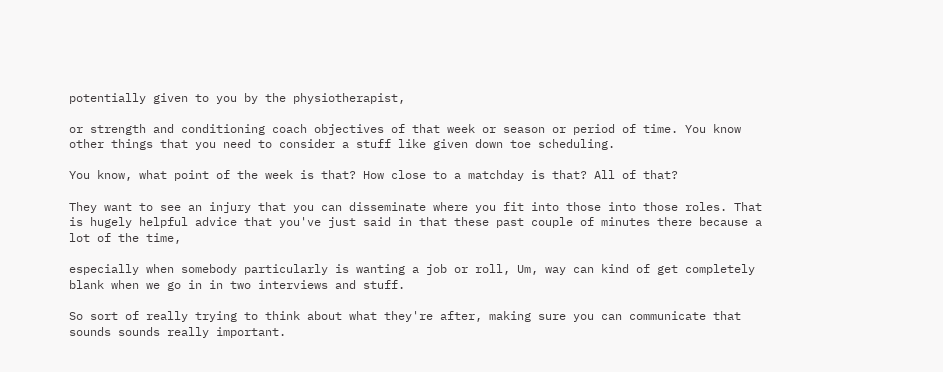potentially given to you by the physiotherapist,

or strength and conditioning coach objectives of that week or season or period of time. You know other things that you need to consider a stuff like given down toe scheduling.

You know, what point of the week is that? How close to a matchday is that? All of that?

They want to see an injury that you can disseminate where you fit into those into those roles. That is hugely helpful advice that you've just said in that these past couple of minutes there because a lot of the time,

especially when somebody particularly is wanting a job or roll, Um, way can kind of get completely blank when we go in in two interviews and stuff.

So sort of really trying to think about what they're after, making sure you can communicate that sounds sounds really important.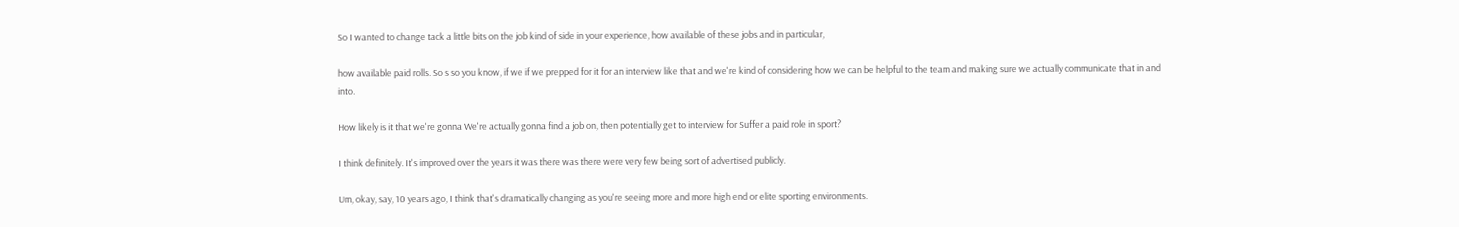So I wanted to change tack a little bits on the job kind of side in your experience, how available of these jobs and in particular,

how available paid rolls. So s so you know, if we if we prepped for it for an interview like that and we're kind of considering how we can be helpful to the team and making sure we actually communicate that in and into.

How likely is it that we're gonna We're actually gonna find a job on, then potentially get to interview for Suffer a paid role in sport?

I think definitely. It's improved over the years it was there was there were very few being sort of advertised publicly.

Um, okay, say, 10 years ago, I think that's dramatically changing as you're seeing more and more high end or elite sporting environments.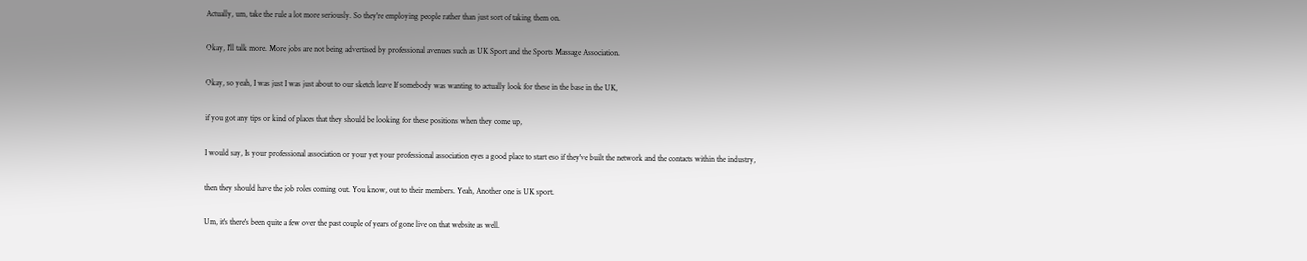Actually, um, take the rule a lot more seriously. So they're employing people rather than just sort of taking them on.

Okay, I'll talk more. More jobs are not being advertised by professional avenues such as UK Sport and the Sports Massage Association.

Okay, so yeah, I was just I was just about to our sketch leave If somebody was wanting to actually look for these in the base in the UK,

if you got any tips or kind of places that they should be looking for these positions when they come up,

I would say, Is your professional association or your yet your professional association eyes a good place to start eso if they've built the network and the contacts within the industry,

then they should have the job roles coming out. You know, out to their members. Yeah, Another one is UK sport.

Um, it's there's been quite a few over the past couple of years of gone live on that website as well.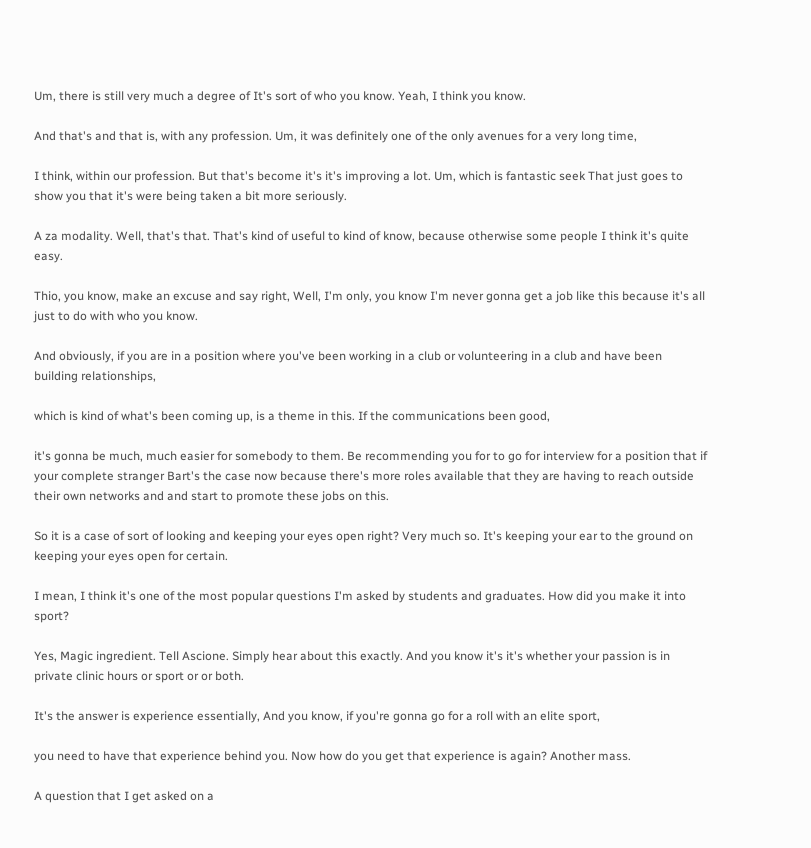Um, there is still very much a degree of It's sort of who you know. Yeah, I think you know.

And that's and that is, with any profession. Um, it was definitely one of the only avenues for a very long time,

I think, within our profession. But that's become it's it's improving a lot. Um, which is fantastic seek That just goes to show you that it's were being taken a bit more seriously.

A za modality. Well, that's that. That's kind of useful to kind of know, because otherwise some people I think it's quite easy.

Thio, you know, make an excuse and say right, Well, I'm only, you know I'm never gonna get a job like this because it's all just to do with who you know.

And obviously, if you are in a position where you've been working in a club or volunteering in a club and have been building relationships,

which is kind of what's been coming up, is a theme in this. If the communications been good,

it's gonna be much, much easier for somebody to them. Be recommending you for to go for interview for a position that if your complete stranger Bart's the case now because there's more roles available that they are having to reach outside their own networks and and start to promote these jobs on this.

So it is a case of sort of looking and keeping your eyes open right? Very much so. It's keeping your ear to the ground on keeping your eyes open for certain.

I mean, I think it's one of the most popular questions I'm asked by students and graduates. How did you make it into sport?

Yes, Magic ingredient. Tell Ascione. Simply hear about this exactly. And you know it's it's whether your passion is in private clinic hours or sport or or both.

It's the answer is experience essentially, And you know, if you're gonna go for a roll with an elite sport,

you need to have that experience behind you. Now how do you get that experience is again? Another mass.

A question that I get asked on a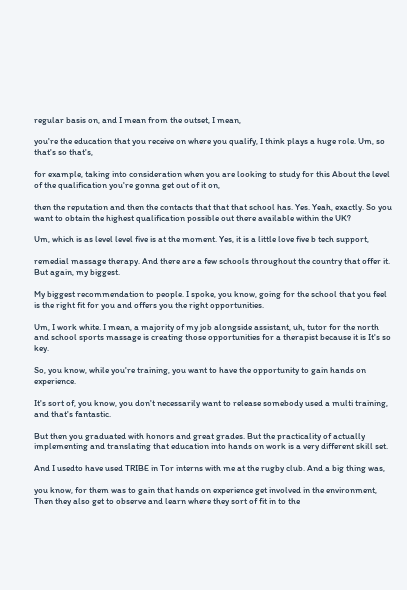regular basis on, and I mean from the outset, I mean,

you're the education that you receive on where you qualify, I think plays a huge role. Um, so that's so that's,

for example, taking into consideration when you are looking to study for this About the level of the qualification you're gonna get out of it on,

then the reputation and then the contacts that that that school has. Yes. Yeah, exactly. So you want to obtain the highest qualification possible out there available within the UK?

Um, which is as level level five is at the moment. Yes, it is a little love five b tech support,

remedial massage therapy. And there are a few schools throughout the country that offer it. But again, my biggest.

My biggest recommendation to people. I spoke, you know, going for the school that you feel is the right fit for you and offers you the right opportunities.

Um, I work white. I mean, a majority of my job alongside assistant, uh, tutor for the north and school sports massage is creating those opportunities for a therapist because it is It's so key.

So, you know, while you're training, you want to have the opportunity to gain hands on experience.

It's sort of, you know, you don't necessarily want to release somebody used a multi training, and that's fantastic.

But then you graduated with honors and great grades. But the practicality of actually implementing and translating that education into hands on work is a very different skill set.

And I usedto have used TRIBE in Tor interns with me at the rugby club. And a big thing was,

you know, for them was to gain that hands on experience get involved in the environment, Then they also get to observe and learn where they sort of fit in to the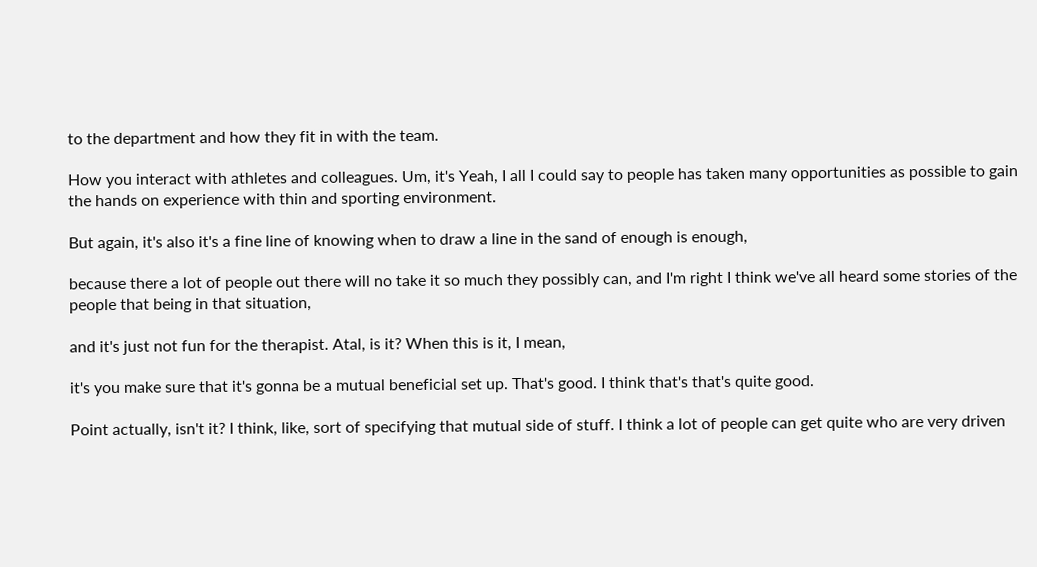to the department and how they fit in with the team.

How you interact with athletes and colleagues. Um, it's Yeah, I all I could say to people has taken many opportunities as possible to gain the hands on experience with thin and sporting environment.

But again, it's also it's a fine line of knowing when to draw a line in the sand of enough is enough,

because there a lot of people out there will no take it so much they possibly can, and I'm right I think we've all heard some stories of the people that being in that situation,

and it's just not fun for the therapist. Atal, is it? When this is it, I mean,

it's you make sure that it's gonna be a mutual beneficial set up. That's good. I think that's that's quite good.

Point actually, isn't it? I think, like, sort of specifying that mutual side of stuff. I think a lot of people can get quite who are very driven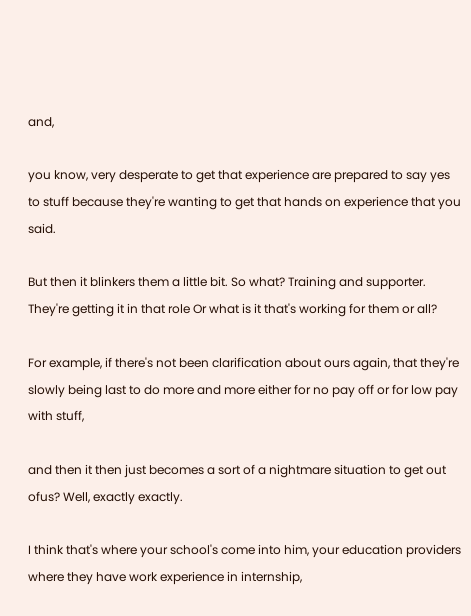and,

you know, very desperate to get that experience are prepared to say yes to stuff because they're wanting to get that hands on experience that you said.

But then it blinkers them a little bit. So what? Training and supporter. They're getting it in that role Or what is it that's working for them or all?

For example, if there's not been clarification about ours again, that they're slowly being last to do more and more either for no pay off or for low pay with stuff,

and then it then just becomes a sort of a nightmare situation to get out ofus? Well, exactly exactly.

I think that's where your school's come into him, your education providers where they have work experience in internship,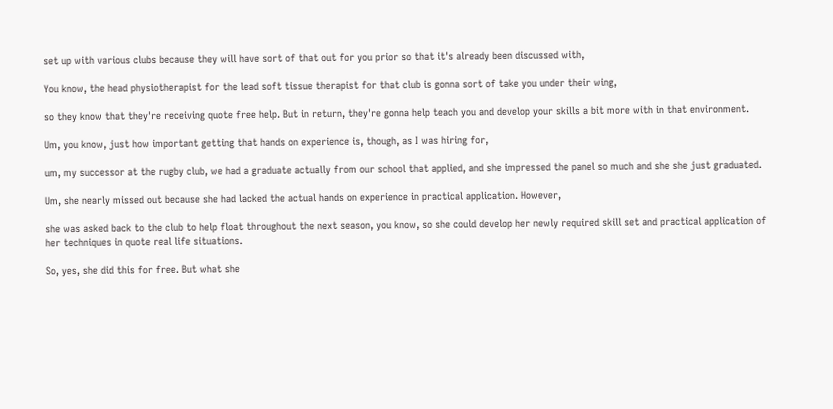set up with various clubs because they will have sort of that out for you prior so that it's already been discussed with,

You know, the head physiotherapist for the lead soft tissue therapist for that club is gonna sort of take you under their wing,

so they know that they're receiving quote free help. But in return, they're gonna help teach you and develop your skills a bit more with in that environment.

Um, you know, just how important getting that hands on experience is, though, as I was hiring for,

um, my successor at the rugby club, we had a graduate actually from our school that applied, and she impressed the panel so much and she she just graduated.

Um, she nearly missed out because she had lacked the actual hands on experience in practical application. However,

she was asked back to the club to help float throughout the next season, you know, so she could develop her newly required skill set and practical application of her techniques in quote real life situations.

So, yes, she did this for free. But what she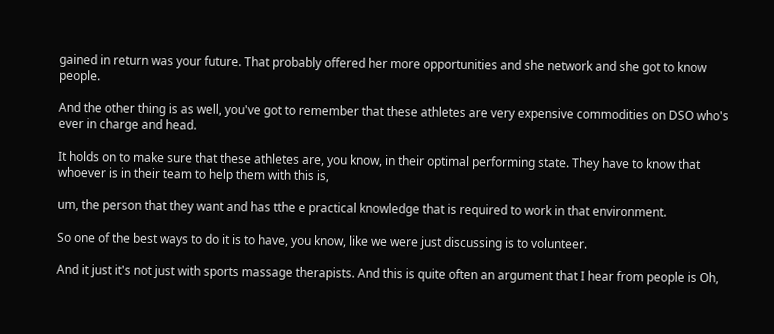gained in return was your future. That probably offered her more opportunities and she network and she got to know people.

And the other thing is as well, you've got to remember that these athletes are very expensive commodities on DSO who's ever in charge and head.

It holds on to make sure that these athletes are, you know, in their optimal performing state. They have to know that whoever is in their team to help them with this is,

um, the person that they want and has tthe e practical knowledge that is required to work in that environment.

So one of the best ways to do it is to have, you know, like we were just discussing is to volunteer.

And it just it's not just with sports massage therapists. And this is quite often an argument that I hear from people is Oh,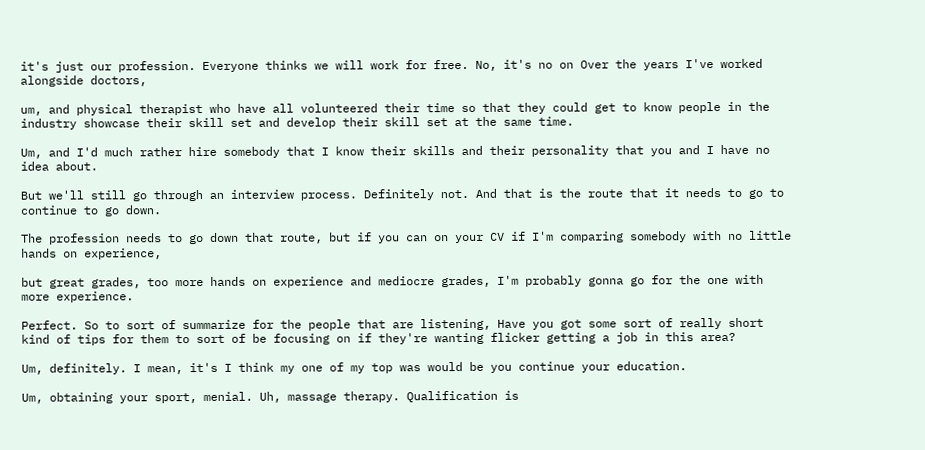it's just our profession. Everyone thinks we will work for free. No, it's no on Over the years I've worked alongside doctors,

um, and physical therapist who have all volunteered their time so that they could get to know people in the industry showcase their skill set and develop their skill set at the same time.

Um, and I'd much rather hire somebody that I know their skills and their personality that you and I have no idea about.

But we'll still go through an interview process. Definitely not. And that is the route that it needs to go to continue to go down.

The profession needs to go down that route, but if you can on your CV if I'm comparing somebody with no little hands on experience,

but great grades, too more hands on experience and mediocre grades, I'm probably gonna go for the one with more experience.

Perfect. So to sort of summarize for the people that are listening, Have you got some sort of really short kind of tips for them to sort of be focusing on if they're wanting flicker getting a job in this area?

Um, definitely. I mean, it's I think my one of my top was would be you continue your education.

Um, obtaining your sport, menial. Uh, massage therapy. Qualification is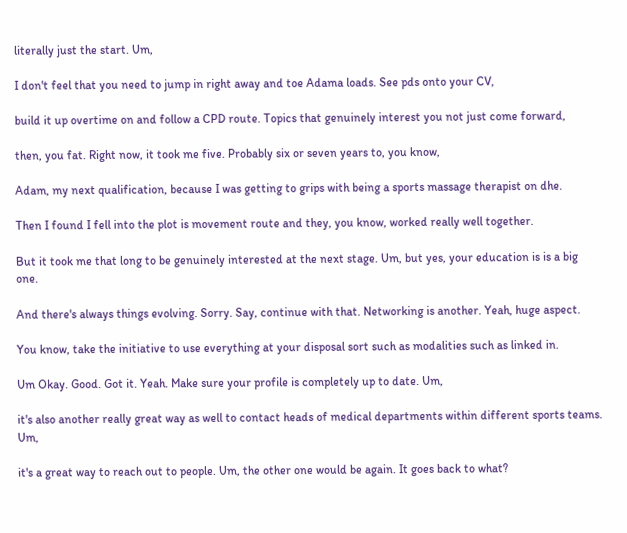literally just the start. Um,

I don't feel that you need to jump in right away and toe Adama loads. See pds onto your CV,

build it up overtime on and follow a CPD route. Topics that genuinely interest you not just come forward,

then, you fat. Right now, it took me five. Probably six or seven years to, you know,

Adam, my next qualification, because I was getting to grips with being a sports massage therapist on dhe.

Then I found I fell into the plot is movement route and they, you know, worked really well together.

But it took me that long to be genuinely interested at the next stage. Um, but yes, your education is is a big one.

And there's always things evolving. Sorry. Say, continue with that. Networking is another. Yeah, huge aspect.

You know, take the initiative to use everything at your disposal sort such as modalities such as linked in.

Um Okay. Good. Got it. Yeah. Make sure your profile is completely up to date. Um,

it's also another really great way as well to contact heads of medical departments within different sports teams. Um,

it's a great way to reach out to people. Um, the other one would be again. It goes back to what?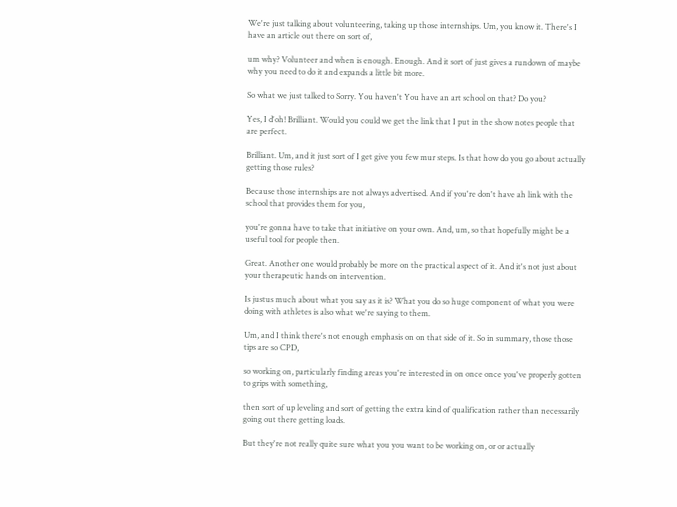We're just talking about volunteering, taking up those internships. Um, you know it. There's I have an article out there on sort of,

um why? Volunteer and when is enough. Enough. And it sort of just gives a rundown of maybe why you need to do it and expands a little bit more.

So what we just talked to Sorry. You haven't You have an art school on that? Do you?

Yes, I d'oh! Brilliant. Would you could we get the link that I put in the show notes people that are perfect.

Brilliant. Um, and it just sort of I get give you few mur steps. Is that how do you go about actually getting those rules?

Because those internships are not always advertised. And if you're don't have ah link with the school that provides them for you,

you're gonna have to take that initiative on your own. And, um, so that hopefully might be a useful tool for people then.

Great. Another one would probably be more on the practical aspect of it. And it's not just about your therapeutic hands on intervention.

Is justus much about what you say as it is? What you do so huge component of what you were doing with athletes is also what we're saying to them.

Um, and I think there's not enough emphasis on on that side of it. So in summary, those those tips are so CPD,

so working on, particularly finding areas you're interested in on once once you've properly gotten to grips with something,

then sort of up leveling and sort of getting the extra kind of qualification rather than necessarily going out there getting loads.

But they're not really quite sure what you you want to be working on, or or actually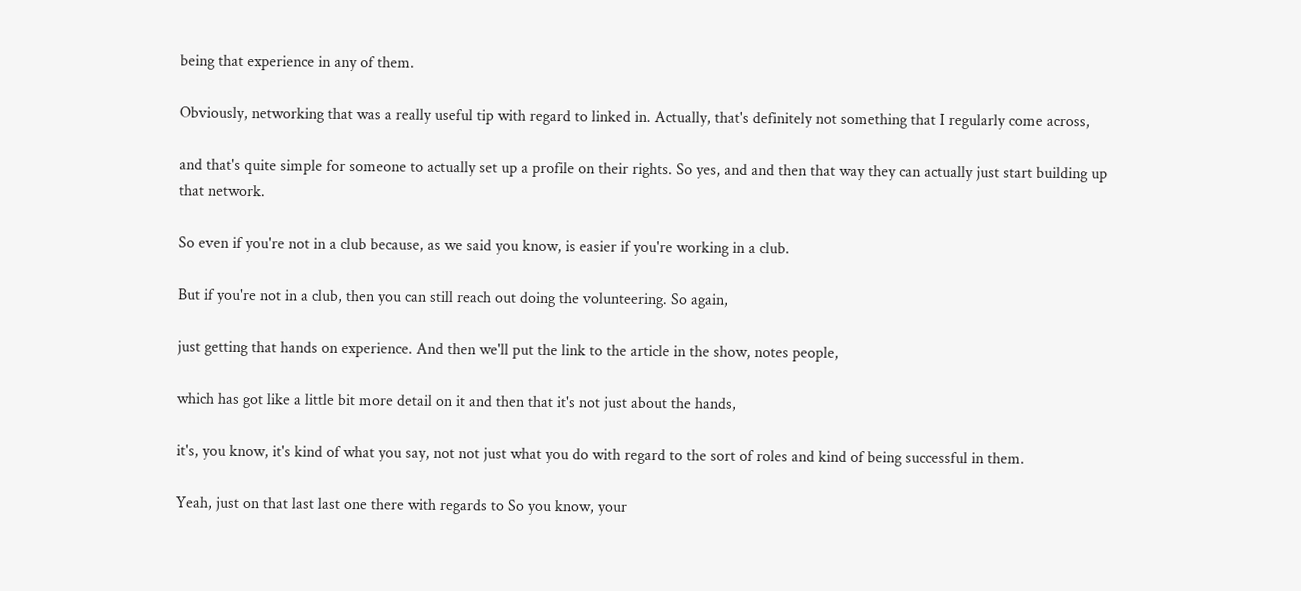being that experience in any of them.

Obviously, networking that was a really useful tip with regard to linked in. Actually, that's definitely not something that I regularly come across,

and that's quite simple for someone to actually set up a profile on their rights. So yes, and and then that way they can actually just start building up that network.

So even if you're not in a club because, as we said you know, is easier if you're working in a club.

But if you're not in a club, then you can still reach out doing the volunteering. So again,

just getting that hands on experience. And then we'll put the link to the article in the show, notes people,

which has got like a little bit more detail on it and then that it's not just about the hands,

it's, you know, it's kind of what you say, not not just what you do with regard to the sort of roles and kind of being successful in them.

Yeah, just on that last last one there with regards to So you know, your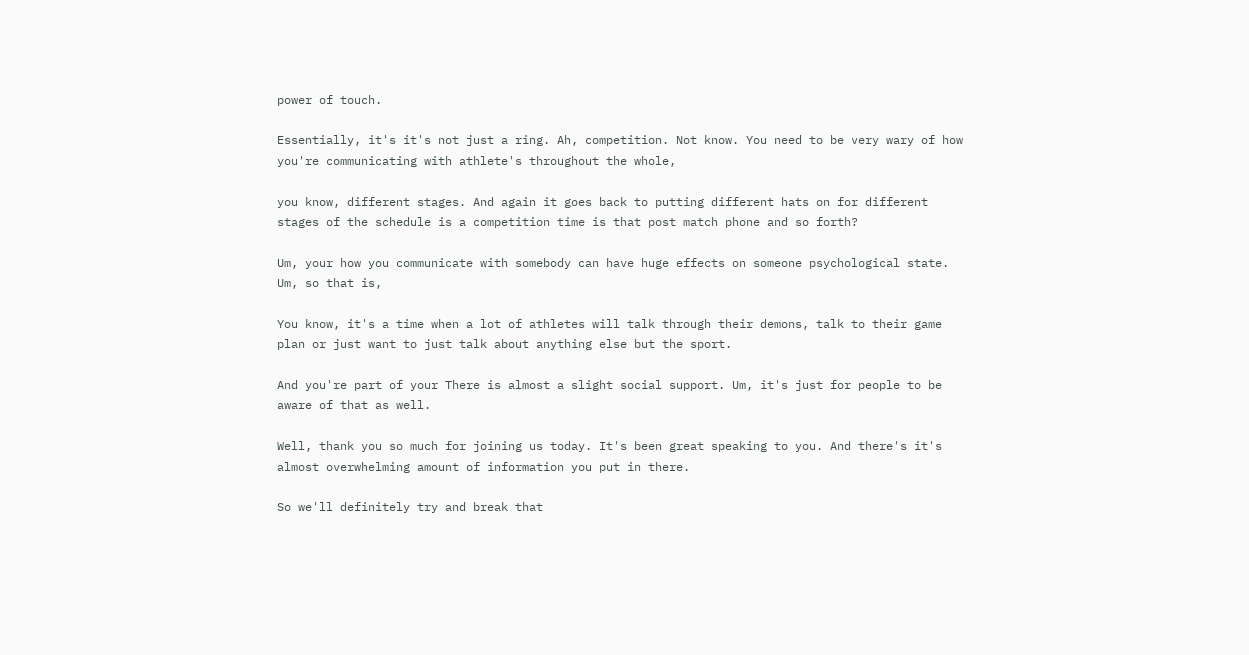power of touch.

Essentially, it's it's not just a ring. Ah, competition. Not know. You need to be very wary of how you're communicating with athlete's throughout the whole,

you know, different stages. And again it goes back to putting different hats on for different stages of the schedule is a competition time is that post match phone and so forth?

Um, your how you communicate with somebody can have huge effects on someone psychological state. Um, so that is,

You know, it's a time when a lot of athletes will talk through their demons, talk to their game plan or just want to just talk about anything else but the sport.

And you're part of your There is almost a slight social support. Um, it's just for people to be aware of that as well.

Well, thank you so much for joining us today. It's been great speaking to you. And there's it's almost overwhelming amount of information you put in there.

So we'll definitely try and break that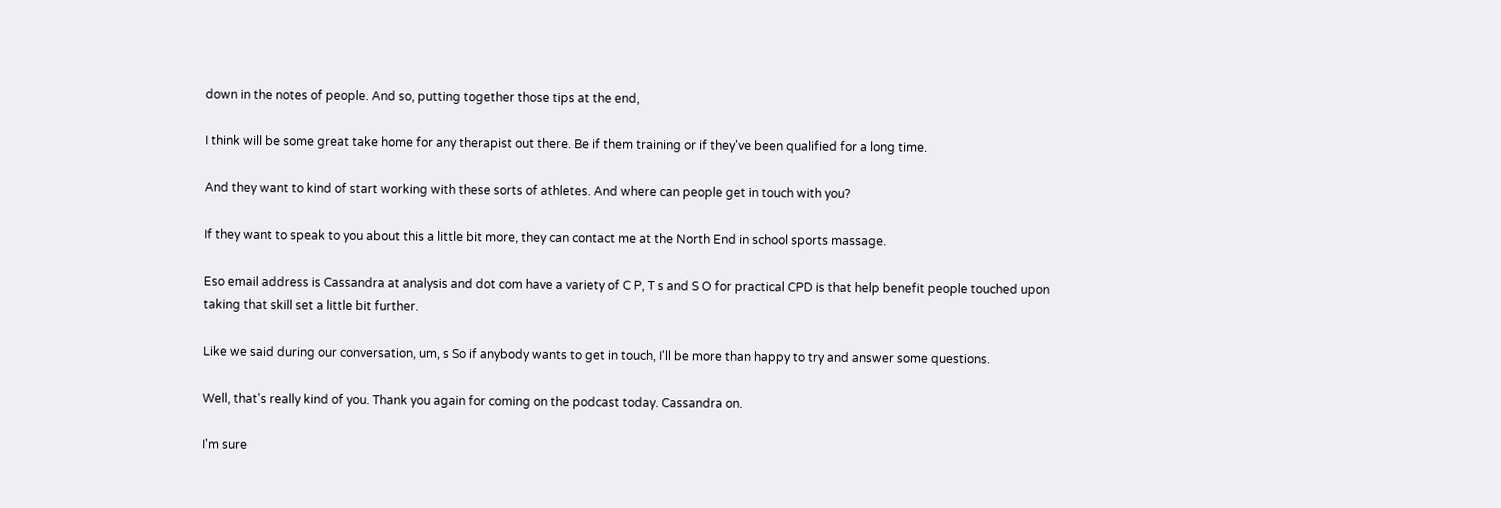down in the notes of people. And so, putting together those tips at the end,

I think will be some great take home for any therapist out there. Be if them training or if they've been qualified for a long time.

And they want to kind of start working with these sorts of athletes. And where can people get in touch with you?

If they want to speak to you about this a little bit more, they can contact me at the North End in school sports massage.

Eso email address is Cassandra at analysis and dot com have a variety of C P, T s and S O for practical CPD is that help benefit people touched upon taking that skill set a little bit further.

Like we said during our conversation, um, s So if anybody wants to get in touch, I'll be more than happy to try and answer some questions.

Well, that's really kind of you. Thank you again for coming on the podcast today. Cassandra on.

I'm sure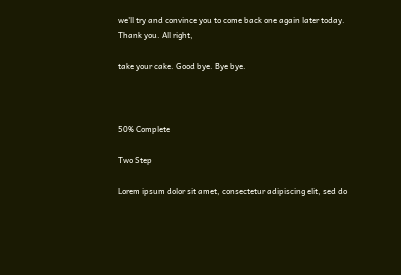we'll try and convince you to come back one again later today. Thank you. All right,

take your cake. Good bye. Bye bye.



50% Complete

Two Step

Lorem ipsum dolor sit amet, consectetur adipiscing elit, sed do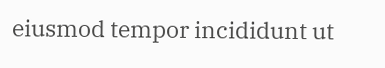eiusmod tempor incididunt ut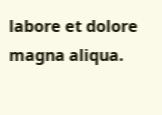labore et dolore magna aliqua.